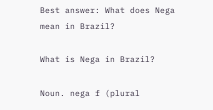Best answer: What does Nega mean in Brazil?

What is Nega in Brazil?

Noun. nega f (plural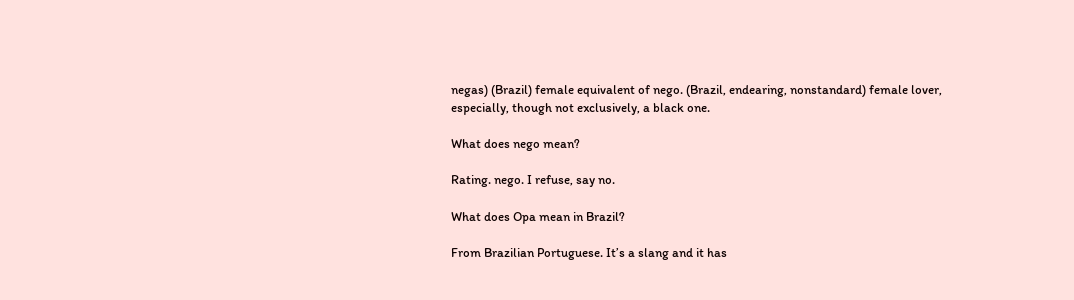negas) (Brazil) female equivalent of nego. (Brazil, endearing, nonstandard) female lover, especially, though not exclusively, a black one.

What does nego mean?

Rating. nego. I refuse, say no.

What does Opa mean in Brazil?

From Brazilian Portuguese. It’s a slang and it has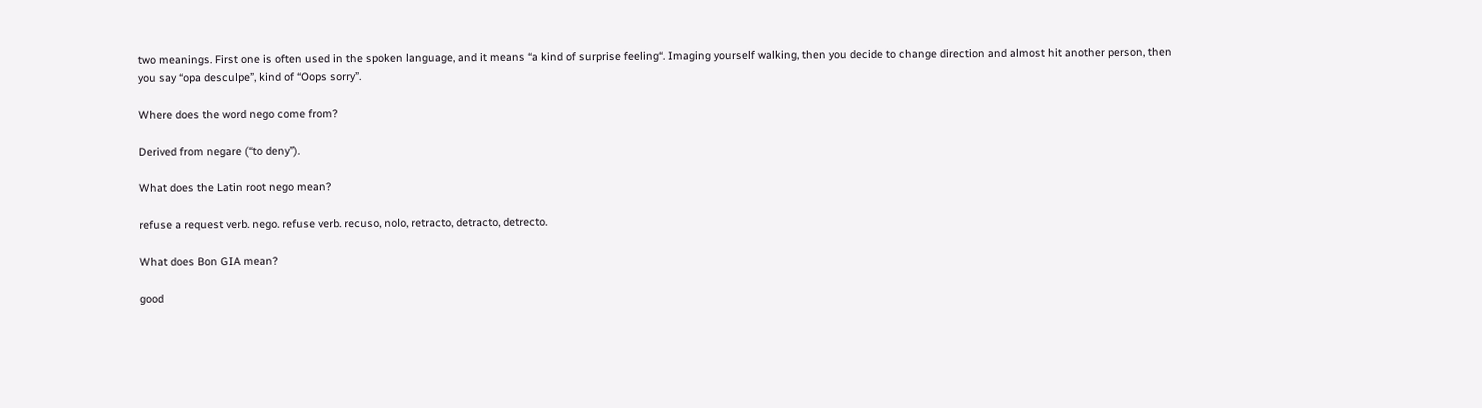two meanings. First one is often used in the spoken language, and it means “a kind of surprise feeling“. Imaging yourself walking, then you decide to change direction and almost hit another person, then you say “opa desculpe”, kind of “Oops sorry”.

Where does the word nego come from?

Derived from negare (“to deny”).

What does the Latin root nego mean?

refuse a request verb. nego. refuse verb. recuso, nolo, retracto, detracto, detrecto.

What does Bon GIA mean?

good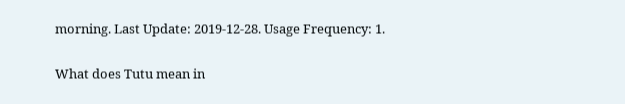morning. Last Update: 2019-12-28. Usage Frequency: 1.

What does Tutu mean in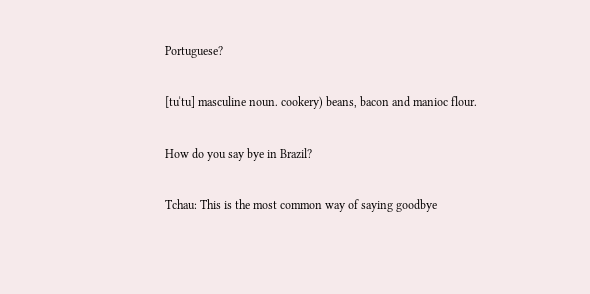Portuguese?

[tuˈtu] masculine noun. cookery) beans, bacon and manioc flour.

How do you say bye in Brazil?

Tchau: This is the most common way of saying goodbye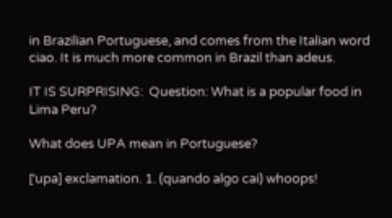in Brazilian Portuguese, and comes from the Italian word ciao. It is much more common in Brazil than adeus.

IT IS SURPRISING:  Question: What is a popular food in Lima Peru?

What does UPA mean in Portuguese?

[ˈupa] exclamation. 1. (quando algo cai) whoops!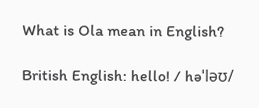What is Ola mean in English?

British English: hello! / həˈləʊ/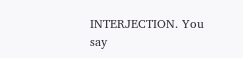INTERJECTION. You say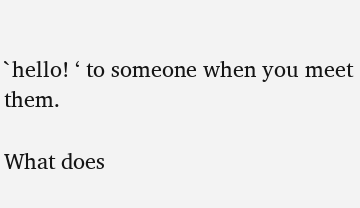`hello! ‘ to someone when you meet them.

What does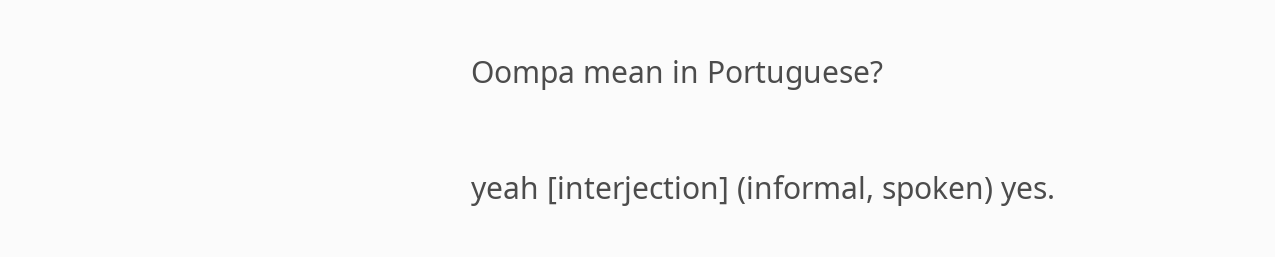Oompa mean in Portuguese?

yeah [interjection] (informal, spoken) yes.